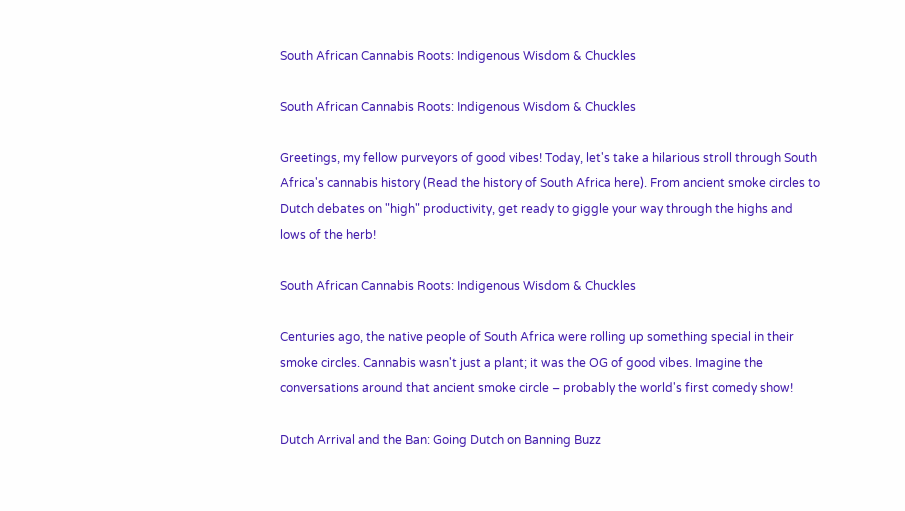South African Cannabis Roots: Indigenous Wisdom & Chuckles

South African Cannabis Roots: Indigenous Wisdom & Chuckles

Greetings, my fellow purveyors of good vibes! Today, let's take a hilarious stroll through South Africa's cannabis history (Read the history of South Africa here). From ancient smoke circles to Dutch debates on "high" productivity, get ready to giggle your way through the highs and lows of the herb!

South African Cannabis Roots: Indigenous Wisdom & Chuckles

Centuries ago, the native people of South Africa were rolling up something special in their smoke circles. Cannabis wasn't just a plant; it was the OG of good vibes. Imagine the conversations around that ancient smoke circle – probably the world's first comedy show!

Dutch Arrival and the Ban: Going Dutch on Banning Buzz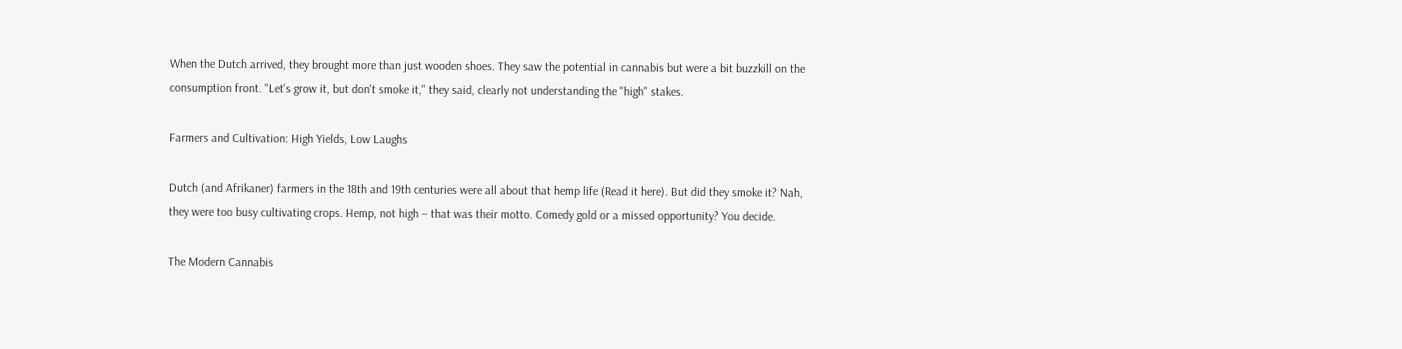When the Dutch arrived, they brought more than just wooden shoes. They saw the potential in cannabis but were a bit buzzkill on the consumption front. "Let's grow it, but don't smoke it," they said, clearly not understanding the "high" stakes.

Farmers and Cultivation: High Yields, Low Laughs

Dutch (and Afrikaner) farmers in the 18th and 19th centuries were all about that hemp life (Read it here). But did they smoke it? Nah, they were too busy cultivating crops. Hemp, not high – that was their motto. Comedy gold or a missed opportunity? You decide.

The Modern Cannabis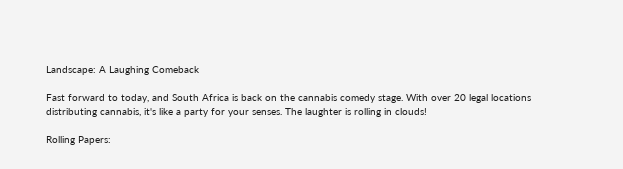Landscape: A Laughing Comeback

Fast forward to today, and South Africa is back on the cannabis comedy stage. With over 20 legal locations distributing cannabis, it's like a party for your senses. The laughter is rolling in clouds!

Rolling Papers: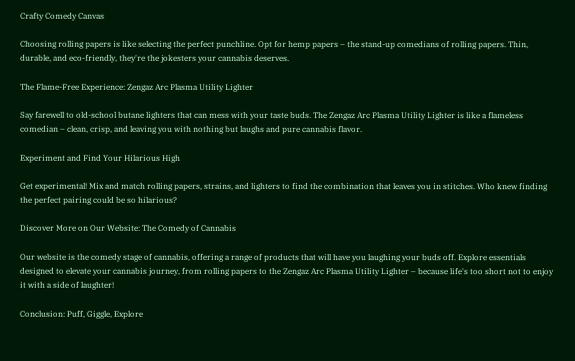Crafty Comedy Canvas

Choosing rolling papers is like selecting the perfect punchline. Opt for hemp papers – the stand-up comedians of rolling papers. Thin, durable, and eco-friendly, they're the jokesters your cannabis deserves.

The Flame-Free Experience: Zengaz Arc Plasma Utility Lighter

Say farewell to old-school butane lighters that can mess with your taste buds. The Zengaz Arc Plasma Utility Lighter is like a flameless comedian – clean, crisp, and leaving you with nothing but laughs and pure cannabis flavor.

Experiment and Find Your Hilarious High

Get experimental! Mix and match rolling papers, strains, and lighters to find the combination that leaves you in stitches. Who knew finding the perfect pairing could be so hilarious?

Discover More on Our Website: The Comedy of Cannabis

Our website is the comedy stage of cannabis, offering a range of products that will have you laughing your buds off. Explore essentials designed to elevate your cannabis journey, from rolling papers to the Zengaz Arc Plasma Utility Lighter – because life's too short not to enjoy it with a side of laughter!

Conclusion: Puff, Giggle, Explore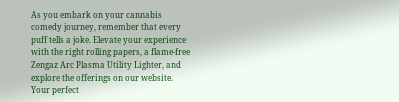As you embark on your cannabis comedy journey, remember that every puff tells a joke. Elevate your experience with the right rolling papers, a flame-free Zengaz Arc Plasma Utility Lighter, and explore the offerings on our website. Your perfect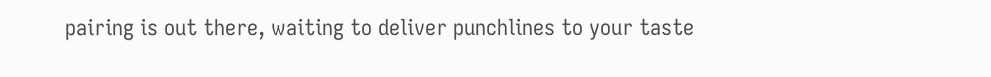pairing is out there, waiting to deliver punchlines to your taste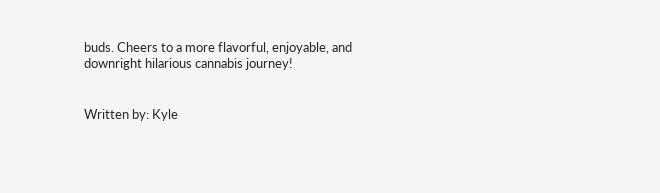buds. Cheers to a more flavorful, enjoyable, and downright hilarious cannabis journey!


Written by: Kyle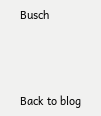Busch



Back to blog